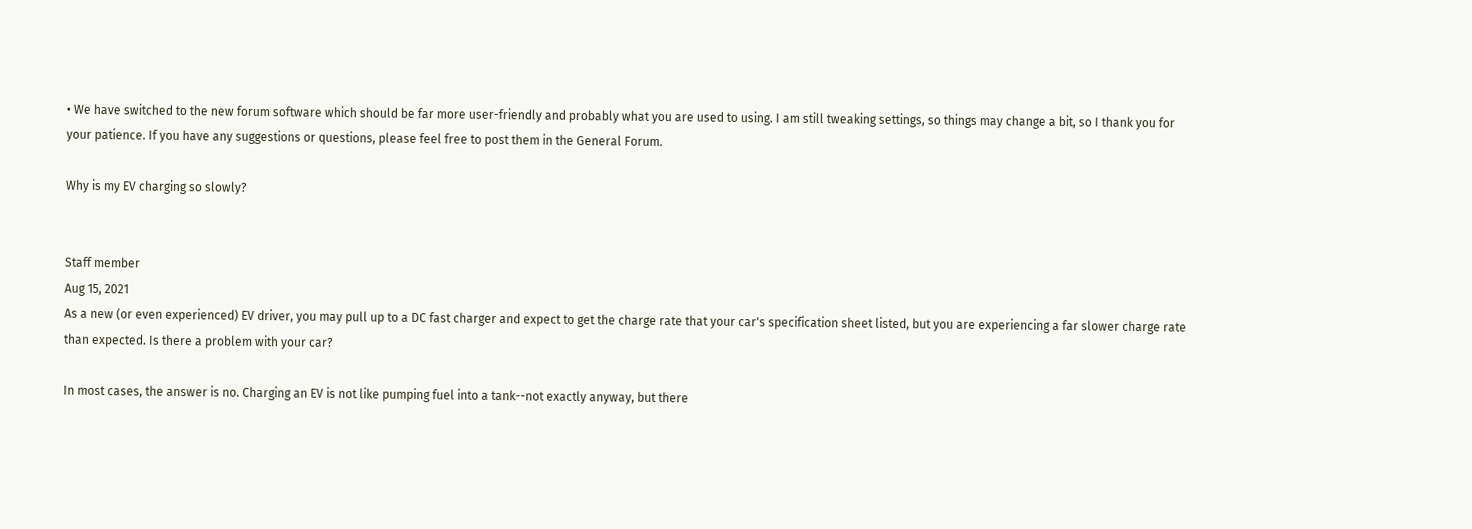• We have switched to the new forum software which should be far more user-friendly and probably what you are used to using. I am still tweaking settings, so things may change a bit, so I thank you for your patience. If you have any suggestions or questions, please feel free to post them in the General Forum.

Why is my EV charging so slowly?


Staff member
Aug 15, 2021
As a new (or even experienced) EV driver, you may pull up to a DC fast charger and expect to get the charge rate that your car's specification sheet listed, but you are experiencing a far slower charge rate than expected. Is there a problem with your car?

In most cases, the answer is no. Charging an EV is not like pumping fuel into a tank--not exactly anyway, but there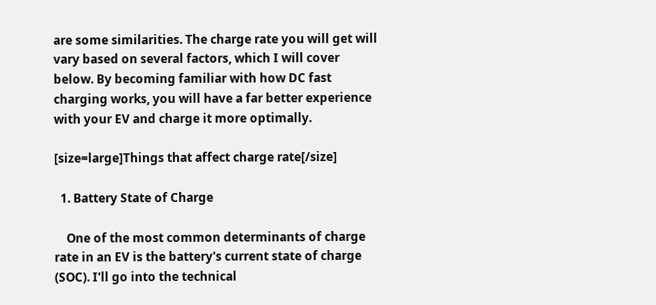are some similarities. The charge rate you will get will vary based on several factors, which I will cover below. By becoming familiar with how DC fast charging works, you will have a far better experience with your EV and charge it more optimally.

[size=large]Things that affect charge rate[/size]

  1. Battery State of Charge

    One of the most common determinants of charge rate in an EV is the battery's current state of charge (SOC). I'll go into the technical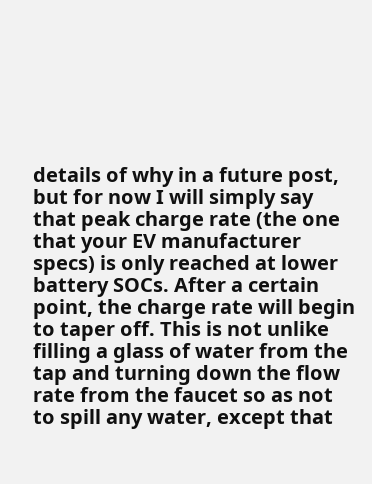details of why in a future post, but for now I will simply say that peak charge rate (the one that your EV manufacturer specs) is only reached at lower battery SOCs. After a certain point, the charge rate will begin to taper off. This is not unlike filling a glass of water from the tap and turning down the flow rate from the faucet so as not to spill any water, except that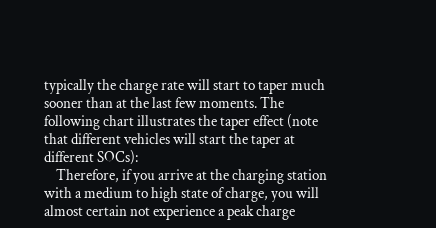typically the charge rate will start to taper much sooner than at the last few moments. The following chart illustrates the taper effect (note that different vehicles will start the taper at different SOCs):
    Therefore, if you arrive at the charging station with a medium to high state of charge, you will almost certain not experience a peak charge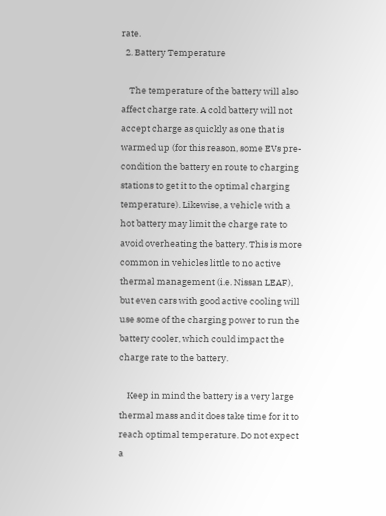rate.
  2. Battery Temperature

    The temperature of the battery will also affect charge rate. A cold battery will not accept charge as quickly as one that is warmed up (for this reason, some EVs pre-condition the battery en route to charging stations to get it to the optimal charging temperature). Likewise, a vehicle with a hot battery may limit the charge rate to avoid overheating the battery. This is more common in vehicles little to no active thermal management (i.e. Nissan LEAF), but even cars with good active cooling will use some of the charging power to run the battery cooler, which could impact the charge rate to the battery.

    Keep in mind the battery is a very large thermal mass and it does take time for it to reach optimal temperature. Do not expect a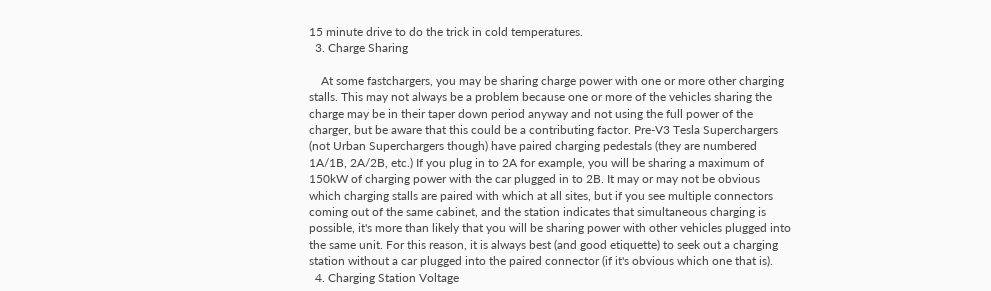15 minute drive to do the trick in cold temperatures.
  3. Charge Sharing

    At some fastchargers, you may be sharing charge power with one or more other charging stalls. This may not always be a problem because one or more of the vehicles sharing the charge may be in their taper down period anyway and not using the full power of the charger, but be aware that this could be a contributing factor. Pre-V3 Tesla Superchargers (not Urban Superchargers though) have paired charging pedestals (they are numbered 1A/1B, 2A/2B, etc.) If you plug in to 2A for example, you will be sharing a maximum of 150kW of charging power with the car plugged in to 2B. It may or may not be obvious which charging stalls are paired with which at all sites, but if you see multiple connectors coming out of the same cabinet, and the station indicates that simultaneous charging is possible, it's more than likely that you will be sharing power with other vehicles plugged into the same unit. For this reason, it is always best (and good etiquette) to seek out a charging station without a car plugged into the paired connector (if it's obvious which one that is).
  4. Charging Station Voltage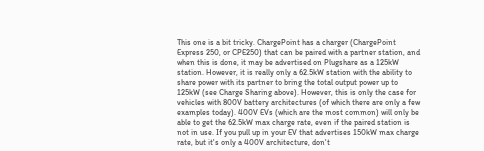This one is a bit tricky. ChargePoint has a charger (ChargePoint Express 250, or CPE250) that can be paired with a partner station, and when this is done, it may be advertised on Plugshare as a 125kW station. However, it is really only a 62.5kW station with the ability to share power with its partner to bring the total output power up to 125kW (see Charge Sharing above). However, this is only the case for vehicles with 800V battery architectures (of which there are only a few examples today). 400V EVs (which are the most common) will only be able to get the 62.5kW max charge rate, even if the paired station is not in use. If you pull up in your EV that advertises 150kW max charge rate, but it's only a 400V architecture, don't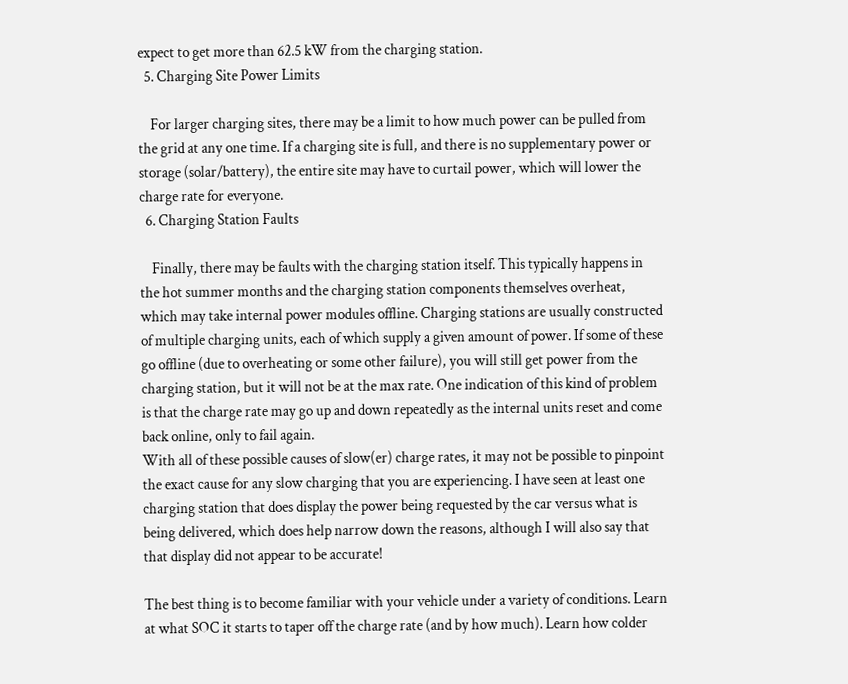expect to get more than 62.5 kW from the charging station.
  5. Charging Site Power Limits

    For larger charging sites, there may be a limit to how much power can be pulled from the grid at any one time. If a charging site is full, and there is no supplementary power or storage (solar/battery), the entire site may have to curtail power, which will lower the charge rate for everyone.
  6. Charging Station Faults

    Finally, there may be faults with the charging station itself. This typically happens in the hot summer months and the charging station components themselves overheat, which may take internal power modules offline. Charging stations are usually constructed of multiple charging units, each of which supply a given amount of power. If some of these go offline (due to overheating or some other failure), you will still get power from the charging station, but it will not be at the max rate. One indication of this kind of problem is that the charge rate may go up and down repeatedly as the internal units reset and come back online, only to fail again.
With all of these possible causes of slow(er) charge rates, it may not be possible to pinpoint the exact cause for any slow charging that you are experiencing. I have seen at least one charging station that does display the power being requested by the car versus what is being delivered, which does help narrow down the reasons, although I will also say that that display did not appear to be accurate!

The best thing is to become familiar with your vehicle under a variety of conditions. Learn at what SOC it starts to taper off the charge rate (and by how much). Learn how colder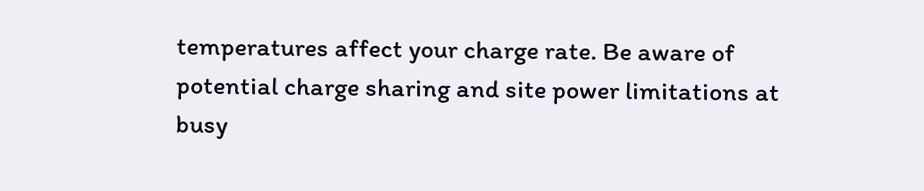temperatures affect your charge rate. Be aware of potential charge sharing and site power limitations at busy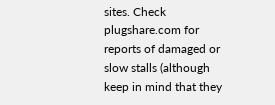sites. Check plugshare.com for reports of damaged or slow stalls (although keep in mind that they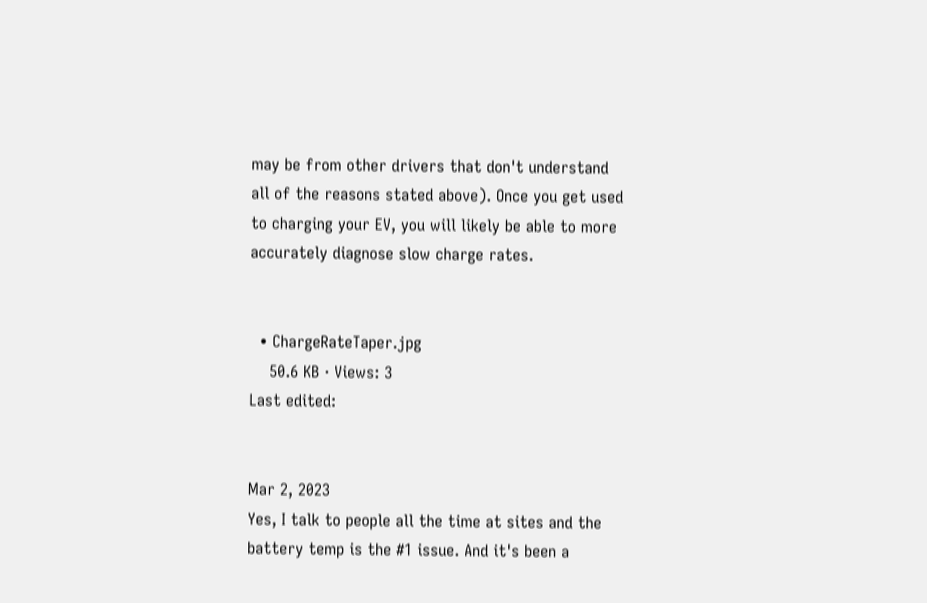may be from other drivers that don't understand all of the reasons stated above). Once you get used to charging your EV, you will likely be able to more accurately diagnose slow charge rates.


  • ChargeRateTaper.jpg
    50.6 KB · Views: 3
Last edited:


Mar 2, 2023
Yes, I talk to people all the time at sites and the battery temp is the #1 issue. And it's been a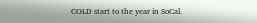COLD start to the year in SoCal.